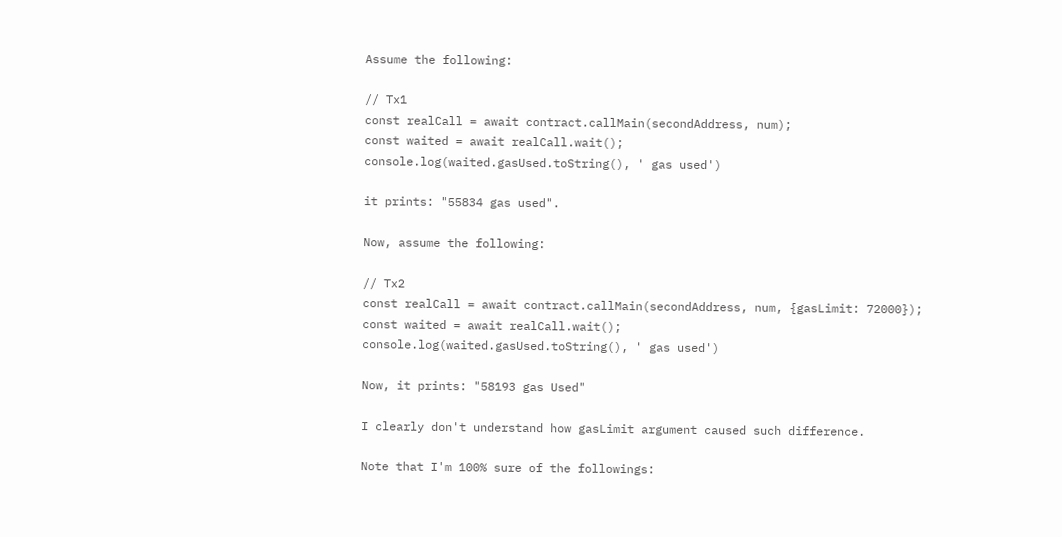Assume the following:

// Tx1
const realCall = await contract.callMain(secondAddress, num);
const waited = await realCall.wait();
console.log(waited.gasUsed.toString(), ' gas used')

it prints: "55834 gas used".

Now, assume the following:

// Tx2
const realCall = await contract.callMain(secondAddress, num, {gasLimit: 72000});
const waited = await realCall.wait();
console.log(waited.gasUsed.toString(), ' gas used')

Now, it prints: "58193 gas Used"

I clearly don't understand how gasLimit argument caused such difference.

Note that I'm 100% sure of the followings: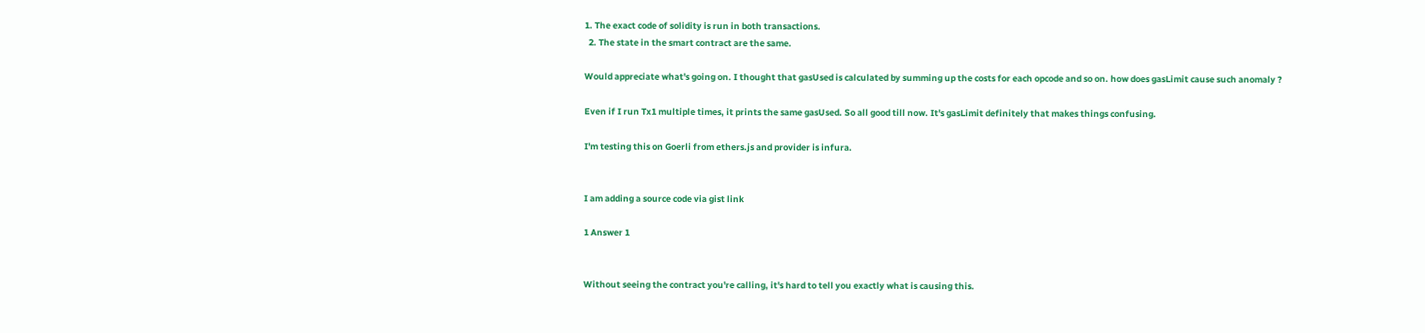1. The exact code of solidity is run in both transactions.
  2. The state in the smart contract are the same.

Would appreciate what's going on. I thought that gasUsed is calculated by summing up the costs for each opcode and so on. how does gasLimit cause such anomaly ?

Even if I run Tx1 multiple times, it prints the same gasUsed. So all good till now. It's gasLimit definitely that makes things confusing.

I'm testing this on Goerli from ethers.js and provider is infura.


I am adding a source code via gist link

1 Answer 1


Without seeing the contract you're calling, it's hard to tell you exactly what is causing this.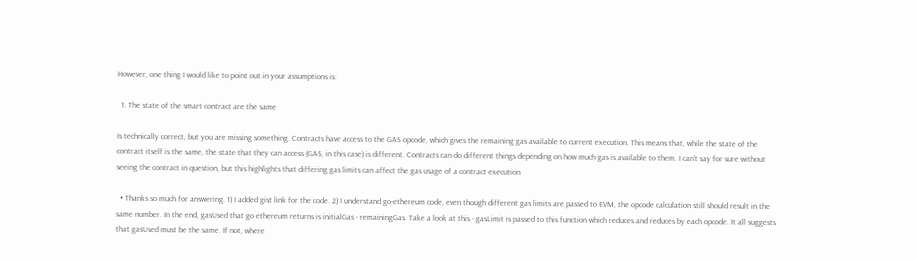However, one thing I would like to point out in your assumptions is:

  1. The state of the smart contract are the same

Is technically correct, but you are missing something. Contracts have access to the GAS opcode, which gives the remaining gas available to current execution. This means that, while the state of the contract itself is the same, the state that they can access (GAS, in this case) is different. Contracts can do different things depending on how much gas is available to them. I can't say for sure without seeing the contract in question, but this highlights that differing gas limits can affect the gas usage of a contract execution

  • Thanks so much for answering. 1) I added gist link for the code. 2) I understand go-ethereum code, even though different gas limits are passed to EVM, the opcode calculation still should result in the same number. In the end, gasUsed that go ethereum returns is initialGas - remainingGas. Take a look at this - gasLimit is passed to this function which reduces and reduces by each opcode. It all suggests that gasUsed must be the same. If not, where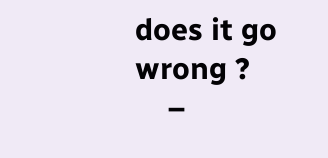does it go wrong ?
    –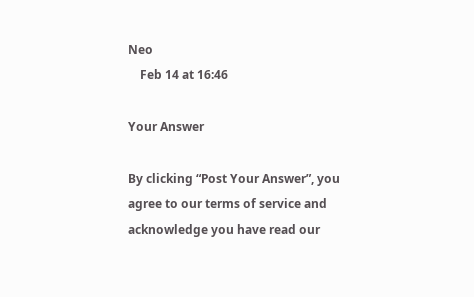Neo
    Feb 14 at 16:46

Your Answer

By clicking “Post Your Answer”, you agree to our terms of service and acknowledge you have read our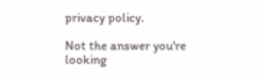privacy policy.

Not the answer you're looking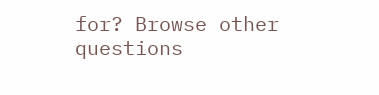for? Browse other questions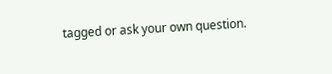tagged or ask your own question.